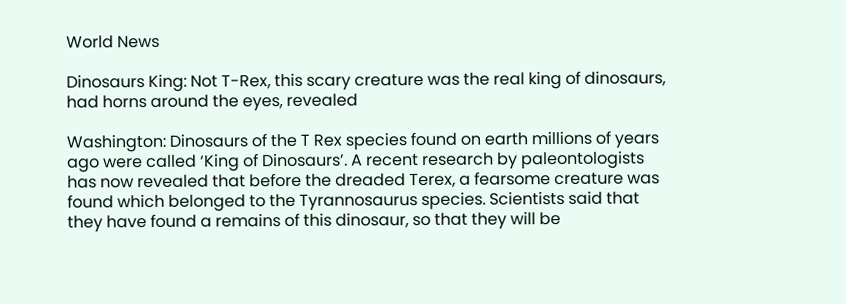World News

Dinosaurs King: Not T-Rex, this scary creature was the real king of dinosaurs, had horns around the eyes, revealed

Washington: Dinosaurs of the T Rex species found on earth millions of years ago were called ‘King of Dinosaurs’. A recent research by paleontologists has now revealed that before the dreaded Terex, a fearsome creature was found which belonged to the Tyrannosaurus species. Scientists said that they have found a remains of this dinosaur, so that they will be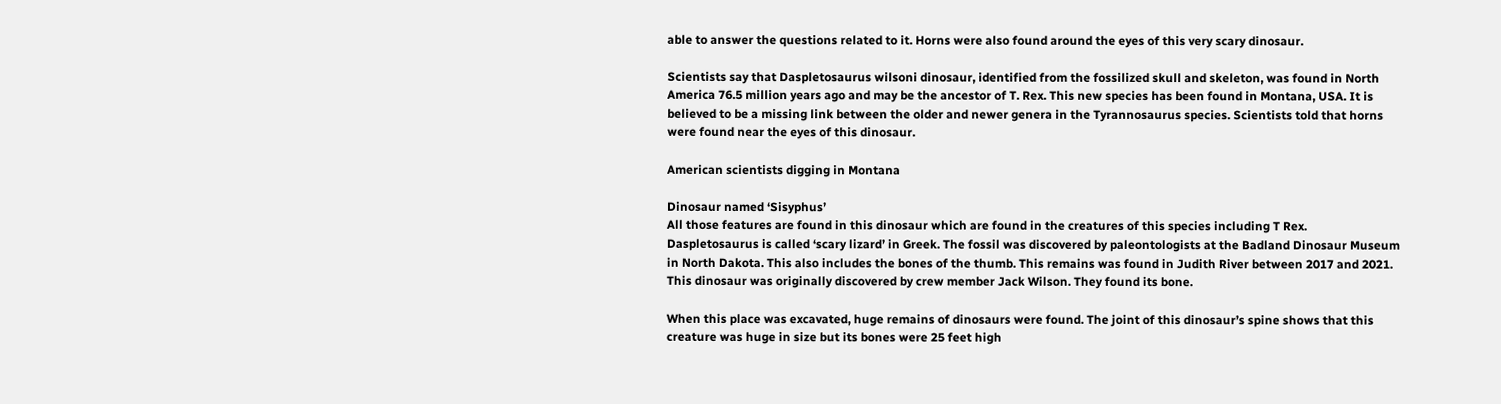able to answer the questions related to it. Horns were also found around the eyes of this very scary dinosaur.

Scientists say that Daspletosaurus wilsoni dinosaur, identified from the fossilized skull and skeleton, was found in North America 76.5 million years ago and may be the ancestor of T. Rex. This new species has been found in Montana, USA. It is believed to be a missing link between the older and newer genera in the Tyrannosaurus species. Scientists told that horns were found near the eyes of this dinosaur.

American scientists digging in Montana

Dinosaur named ‘Sisyphus’
All those features are found in this dinosaur which are found in the creatures of this species including T Rex. Daspletosaurus is called ‘scary lizard’ in Greek. The fossil was discovered by paleontologists at the Badland Dinosaur Museum in North Dakota. This also includes the bones of the thumb. This remains was found in Judith River between 2017 and 2021. This dinosaur was originally discovered by crew member Jack Wilson. They found its bone.

When this place was excavated, huge remains of dinosaurs were found. The joint of this dinosaur’s spine shows that this creature was huge in size but its bones were 25 feet high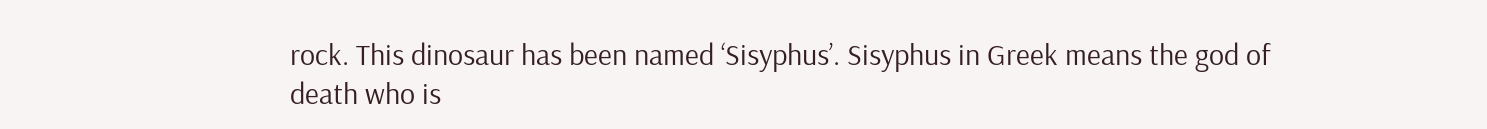rock. This dinosaur has been named ‘Sisyphus’. Sisyphus in Greek means the god of death who is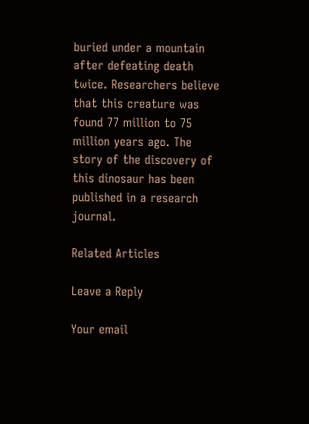buried under a mountain after defeating death twice. Researchers believe that this creature was found 77 million to 75 million years ago. The story of the discovery of this dinosaur has been published in a research journal.

Related Articles

Leave a Reply

Your email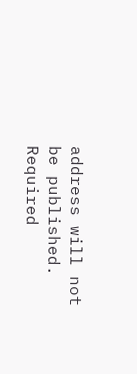address will not be published. Required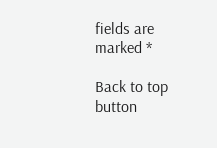fields are marked *

Back to top button